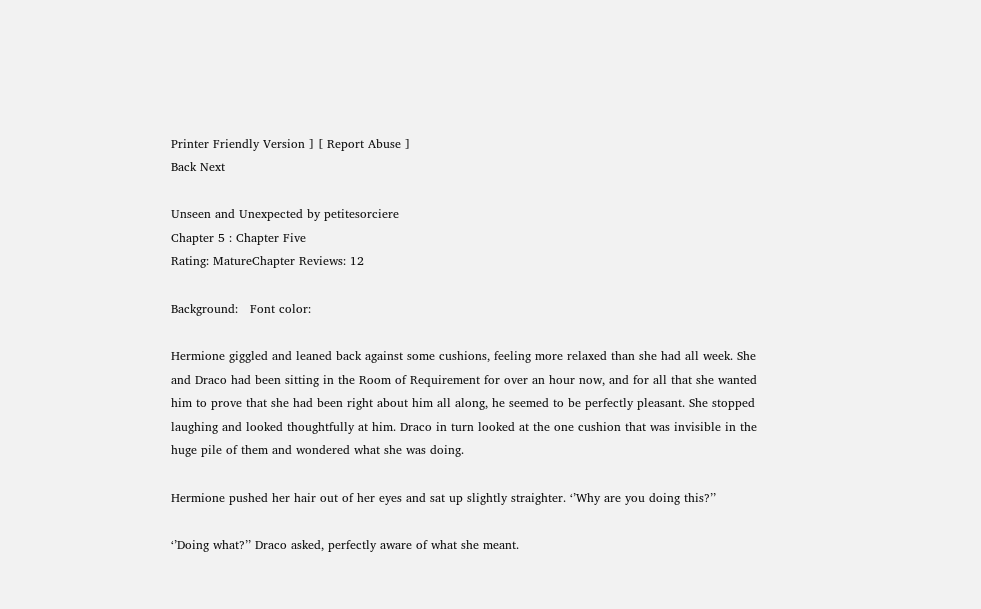Printer Friendly Version ] [ Report Abuse ]
Back Next

Unseen and Unexpected by petitesorciere
Chapter 5 : Chapter Five
Rating: MatureChapter Reviews: 12

Background:   Font color:

Hermione giggled and leaned back against some cushions, feeling more relaxed than she had all week. She and Draco had been sitting in the Room of Requirement for over an hour now, and for all that she wanted him to prove that she had been right about him all along, he seemed to be perfectly pleasant. She stopped laughing and looked thoughtfully at him. Draco in turn looked at the one cushion that was invisible in the huge pile of them and wondered what she was doing.

Hermione pushed her hair out of her eyes and sat up slightly straighter. ‘’Why are you doing this?’’

‘’Doing what?’’ Draco asked, perfectly aware of what she meant.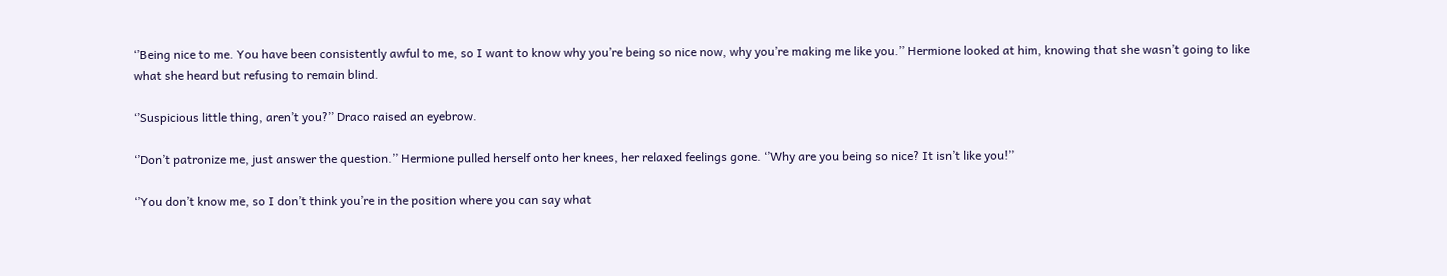‘’Being nice to me. You have been consistently awful to me, so I want to know why you’re being so nice now, why you’re making me like you.’’ Hermione looked at him, knowing that she wasn’t going to like what she heard but refusing to remain blind.

‘’Suspicious little thing, aren’t you?’’ Draco raised an eyebrow.

‘’Don’t patronize me, just answer the question.’’ Hermione pulled herself onto her knees, her relaxed feelings gone. ‘’Why are you being so nice? It isn’t like you!’’

‘’You don’t know me, so I don’t think you’re in the position where you can say what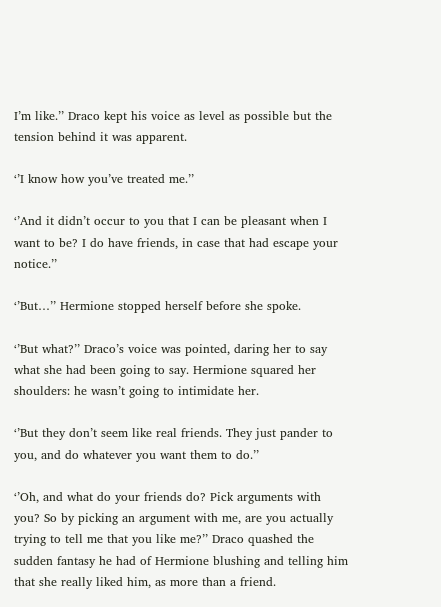I’m like.’’ Draco kept his voice as level as possible but the tension behind it was apparent.

‘’I know how you’ve treated me.’’

‘’And it didn’t occur to you that I can be pleasant when I want to be? I do have friends, in case that had escape your notice.’’

‘’But…’’ Hermione stopped herself before she spoke.

‘’But what?’’ Draco’s voice was pointed, daring her to say what she had been going to say. Hermione squared her shoulders: he wasn’t going to intimidate her.

‘’But they don’t seem like real friends. They just pander to you, and do whatever you want them to do.’’

‘’Oh, and what do your friends do? Pick arguments with you? So by picking an argument with me, are you actually trying to tell me that you like me?’’ Draco quashed the sudden fantasy he had of Hermione blushing and telling him that she really liked him, as more than a friend.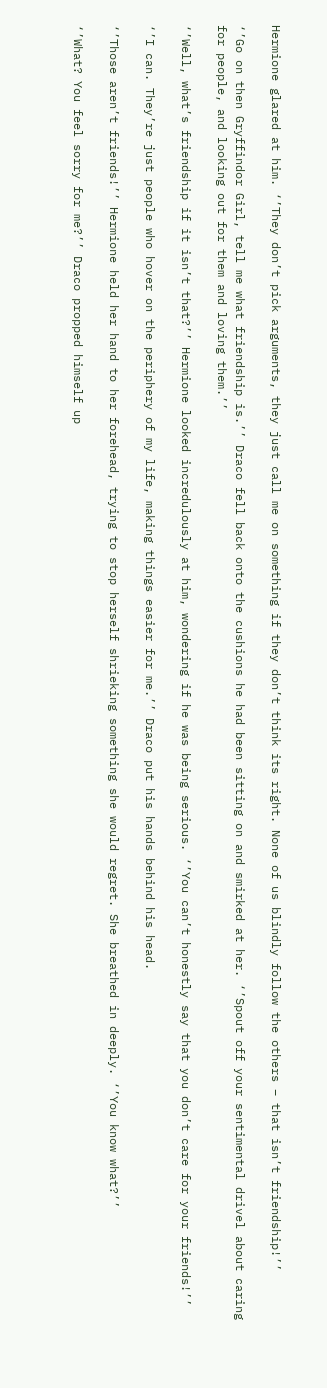Hermione glared at him. ‘’They don’t pick arguments, they just call me on something if they don’t think its right. None of us blindly follow the others – that isn’t friendship!’’

‘’Go on then Gryffindor Girl, tell me what friendship is.’’ Draco fell back onto the cushions he had been sitting on and smirked at her. ‘’Spout off your sentimental drivel about caring for people, and looking out for them and loving them.’’

‘’Well, what’s friendship if it isn’t that?’’ Hermione looked incredulously at him, wondering if he was being serious. ‘’You can’t honestly say that you don’t care for your friends!’’

‘’I can. They’re just people who hover on the periphery of my life, making things easier for me.’’ Draco put his hands behind his head.

‘’Those aren’t friends!’’ Hermione held her hand to her forehead, trying to stop herself shrieking something she would regret. She breathed in deeply. ‘’You know what?’’

‘’What? You feel sorry for me?’’ Draco propped himself up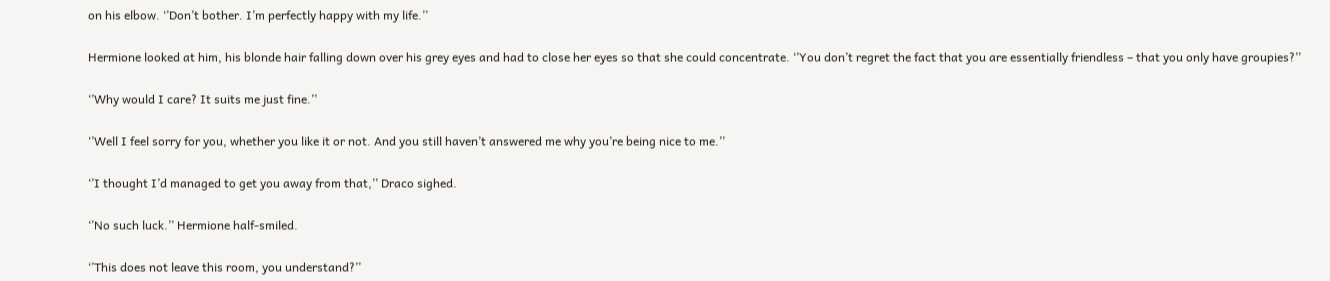on his elbow. ‘’Don’t bother. I’m perfectly happy with my life.’’

Hermione looked at him, his blonde hair falling down over his grey eyes and had to close her eyes so that she could concentrate. ‘’You don’t regret the fact that you are essentially friendless – that you only have groupies?’’

‘’Why would I care? It suits me just fine.’’

‘’Well I feel sorry for you, whether you like it or not. And you still haven’t answered me why you’re being nice to me.’’

‘’I thought I’d managed to get you away from that,’’ Draco sighed.

‘’No such luck.’’ Hermione half-smiled.

‘’This does not leave this room, you understand?’’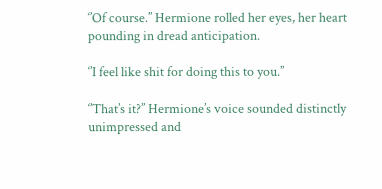‘’Of course.’’ Hermione rolled her eyes, her heart pounding in dread anticipation.

‘’I feel like shit for doing this to you.’’

‘’That’s it?’’ Hermione’s voice sounded distinctly unimpressed and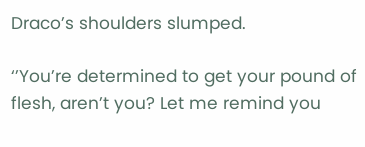Draco’s shoulders slumped.

‘’You’re determined to get your pound of flesh, aren’t you? Let me remind you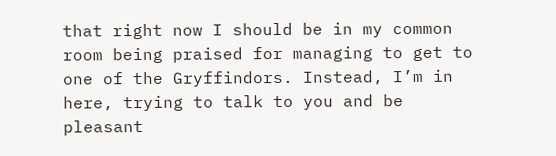that right now I should be in my common room being praised for managing to get to one of the Gryffindors. Instead, I’m in here, trying to talk to you and be pleasant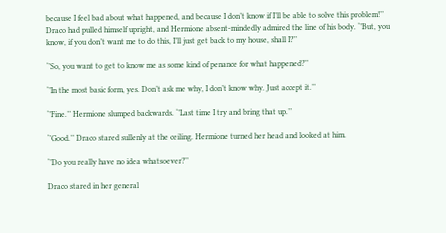because I feel bad about what happened, and because I don’t know if I’ll be able to solve this problem!’’ Draco had pulled himself upright, and Hermione absent-mindedly admired the line of his body. ‘’But, you know, if you don’t want me to do this, I’ll just get back to my house, shall I?’’

‘’So, you want to get to know me as some kind of penance for what happened?’’

‘’In the most basic form, yes. Don’t ask me why, I don’t know why. Just accept it.’’

‘’Fine.’’ Hermione slumped backwards. ‘’Last time I try and bring that up.’’

‘’Good.’’ Draco stared sullenly at the ceiling. Hermione turned her head and looked at him.

‘’Do you really have no idea whatsoever?’’

Draco stared in her general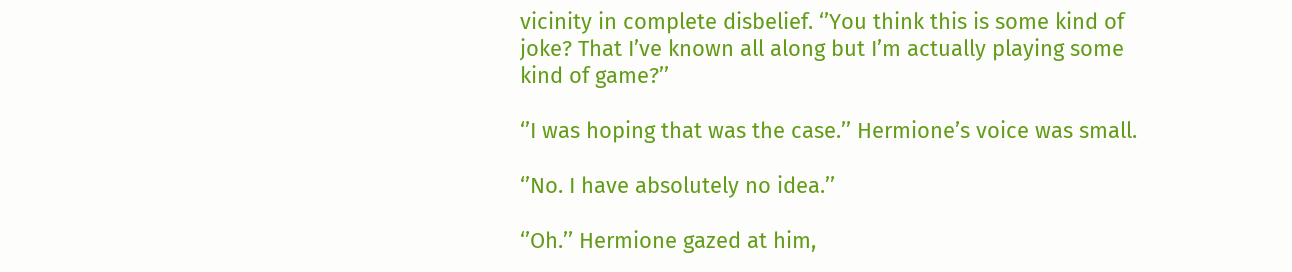vicinity in complete disbelief. ‘’You think this is some kind of joke? That I’ve known all along but I’m actually playing some kind of game?’’

‘’I was hoping that was the case.’’ Hermione’s voice was small.

‘’No. I have absolutely no idea.’’

‘’Oh.’’ Hermione gazed at him,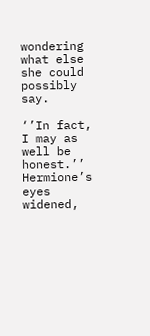wondering what else she could possibly say.

‘’In fact, I may as well be honest.’’ Hermione’s eyes widened,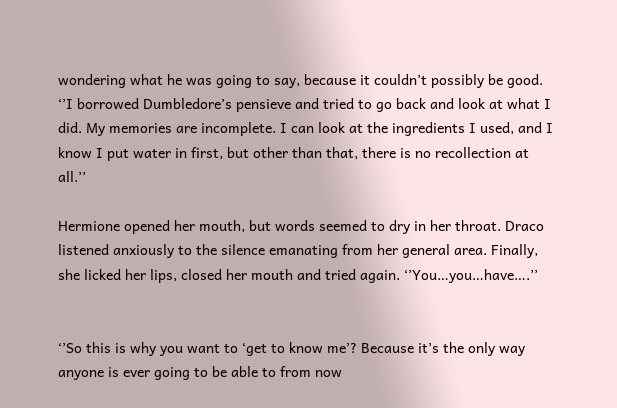wondering what he was going to say, because it couldn’t possibly be good. ‘’I borrowed Dumbledore’s pensieve and tried to go back and look at what I did. My memories are incomplete. I can look at the ingredients I used, and I know I put water in first, but other than that, there is no recollection at all.’’

Hermione opened her mouth, but words seemed to dry in her throat. Draco listened anxiously to the silence emanating from her general area. Finally, she licked her lips, closed her mouth and tried again. ‘’You…you…have….’’


‘’So this is why you want to ‘get to know me’? Because it’s the only way anyone is ever going to be able to from now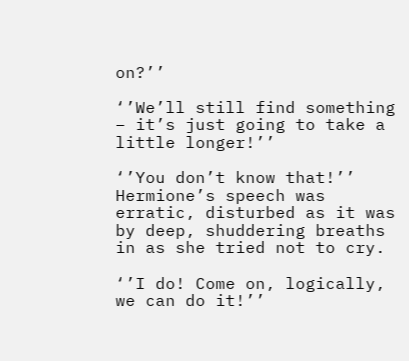on?’’

‘’We’ll still find something – it’s just going to take a little longer!’’

‘’You don’t know that!’’ Hermione’s speech was erratic, disturbed as it was by deep, shuddering breaths in as she tried not to cry.

‘’I do! Come on, logically, we can do it!’’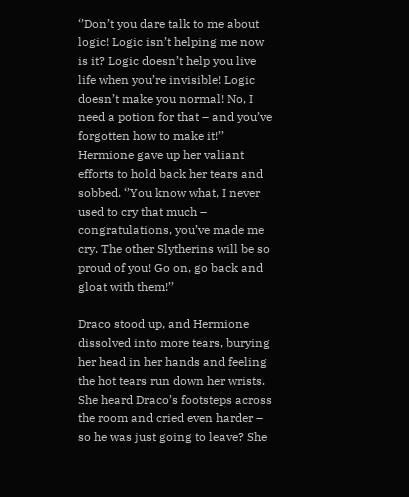‘’Don’t you dare talk to me about logic! Logic isn’t helping me now is it? Logic doesn’t help you live life when you’re invisible! Logic doesn’t make you normal! No, I need a potion for that – and you’ve forgotten how to make it!’’ Hermione gave up her valiant efforts to hold back her tears and sobbed. ‘’You know what, I never used to cry that much – congratulations, you’ve made me cry. The other Slytherins will be so proud of you! Go on, go back and gloat with them!’’

Draco stood up, and Hermione dissolved into more tears, burying her head in her hands and feeling the hot tears run down her wrists. She heard Draco’s footsteps across the room and cried even harder – so he was just going to leave? She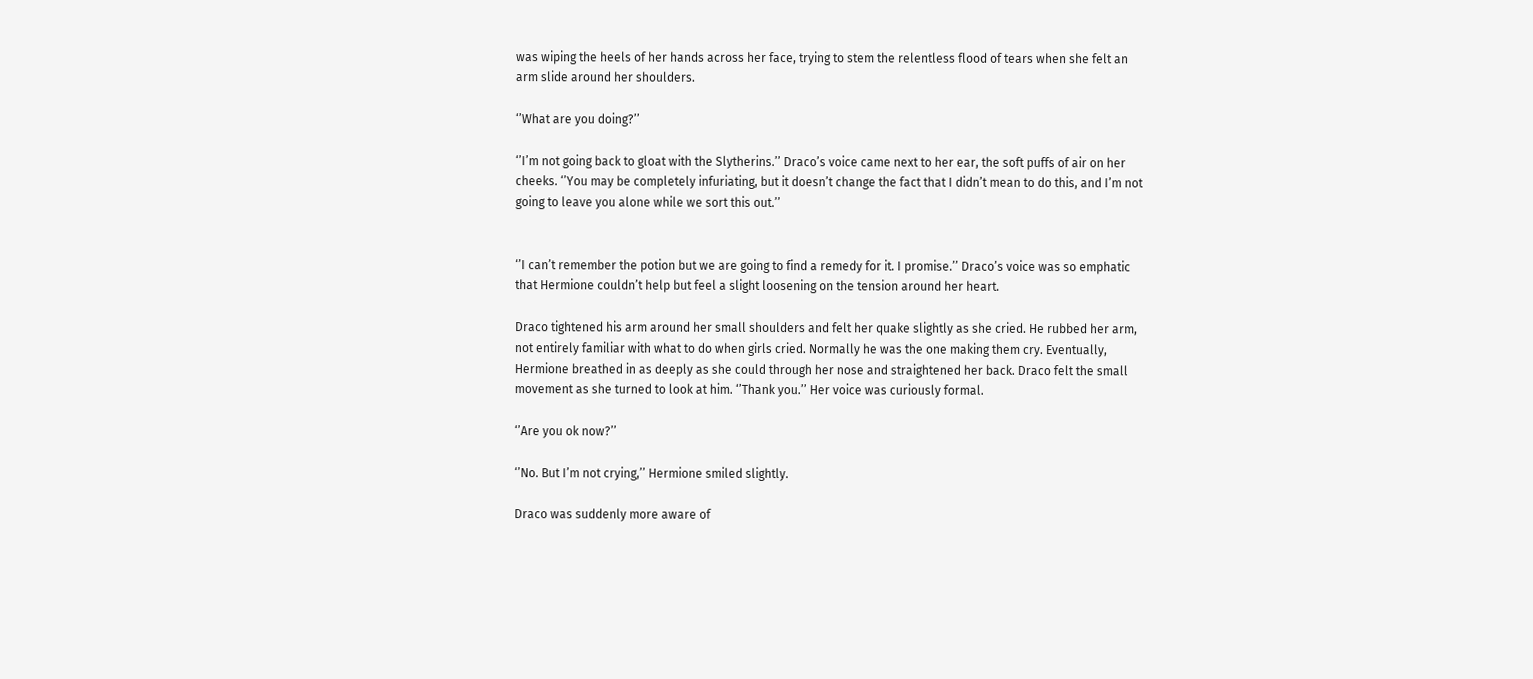was wiping the heels of her hands across her face, trying to stem the relentless flood of tears when she felt an arm slide around her shoulders.

‘’What are you doing?’’

‘’I’m not going back to gloat with the Slytherins.’’ Draco’s voice came next to her ear, the soft puffs of air on her cheeks. ‘’You may be completely infuriating, but it doesn’t change the fact that I didn’t mean to do this, and I’m not going to leave you alone while we sort this out.’’


‘’I can’t remember the potion but we are going to find a remedy for it. I promise.’’ Draco’s voice was so emphatic that Hermione couldn’t help but feel a slight loosening on the tension around her heart.

Draco tightened his arm around her small shoulders and felt her quake slightly as she cried. He rubbed her arm, not entirely familiar with what to do when girls cried. Normally he was the one making them cry. Eventually, Hermione breathed in as deeply as she could through her nose and straightened her back. Draco felt the small movement as she turned to look at him. ‘’Thank you.’’ Her voice was curiously formal.

‘’Are you ok now?’’

‘’No. But I’m not crying,’’ Hermione smiled slightly.

Draco was suddenly more aware of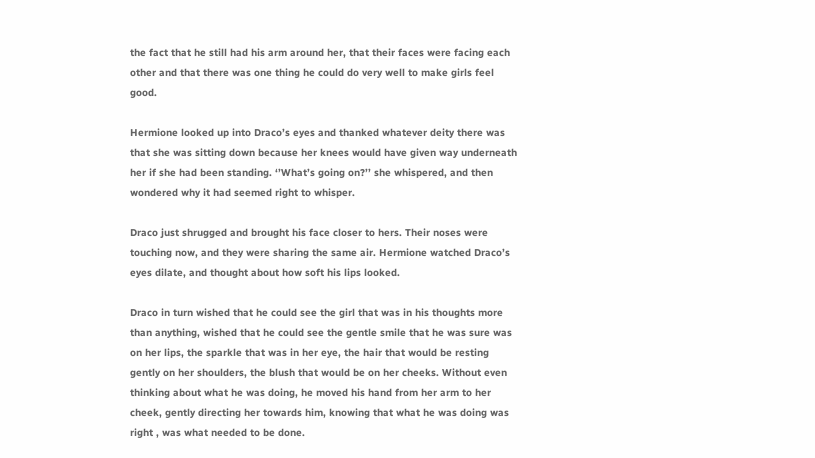the fact that he still had his arm around her, that their faces were facing each other and that there was one thing he could do very well to make girls feel good.

Hermione looked up into Draco’s eyes and thanked whatever deity there was that she was sitting down because her knees would have given way underneath her if she had been standing. ‘’What’s going on?’’ she whispered, and then wondered why it had seemed right to whisper.

Draco just shrugged and brought his face closer to hers. Their noses were touching now, and they were sharing the same air. Hermione watched Draco’s eyes dilate, and thought about how soft his lips looked.

Draco in turn wished that he could see the girl that was in his thoughts more than anything, wished that he could see the gentle smile that he was sure was on her lips, the sparkle that was in her eye, the hair that would be resting gently on her shoulders, the blush that would be on her cheeks. Without even thinking about what he was doing, he moved his hand from her arm to her cheek, gently directing her towards him, knowing that what he was doing was right , was what needed to be done.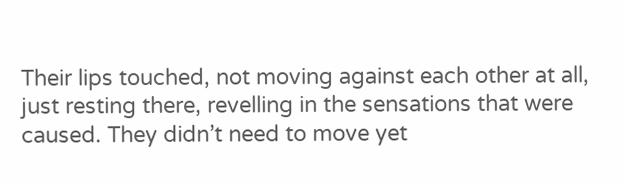Their lips touched, not moving against each other at all, just resting there, revelling in the sensations that were caused. They didn’t need to move yet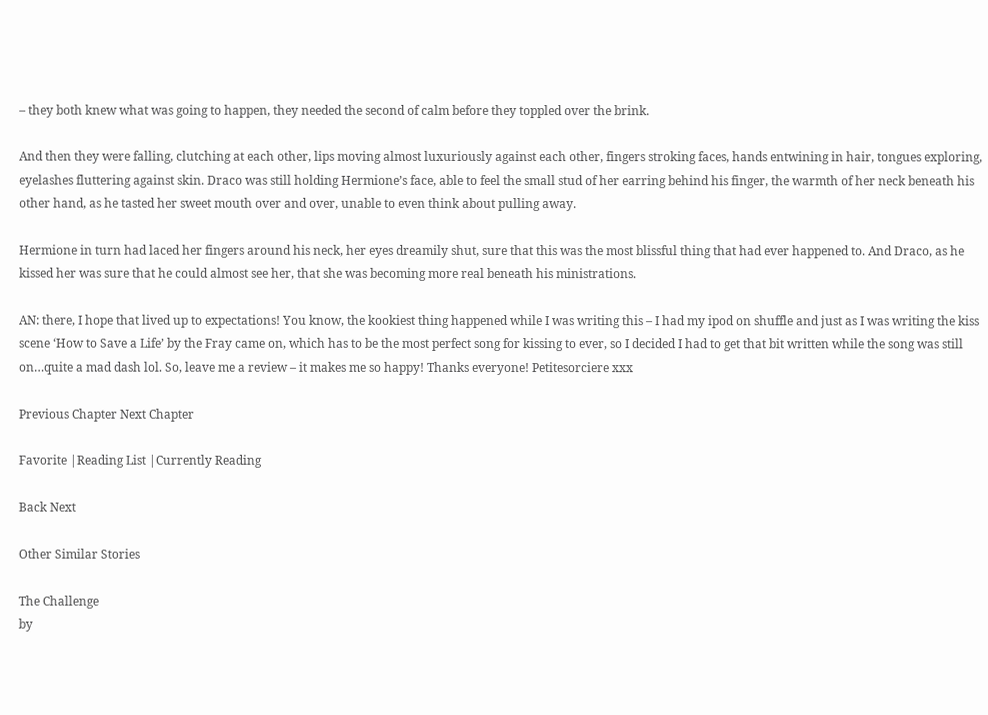– they both knew what was going to happen, they needed the second of calm before they toppled over the brink.

And then they were falling, clutching at each other, lips moving almost luxuriously against each other, fingers stroking faces, hands entwining in hair, tongues exploring, eyelashes fluttering against skin. Draco was still holding Hermione’s face, able to feel the small stud of her earring behind his finger, the warmth of her neck beneath his other hand, as he tasted her sweet mouth over and over, unable to even think about pulling away.

Hermione in turn had laced her fingers around his neck, her eyes dreamily shut, sure that this was the most blissful thing that had ever happened to. And Draco, as he kissed her was sure that he could almost see her, that she was becoming more real beneath his ministrations.

AN: there, I hope that lived up to expectations! You know, the kookiest thing happened while I was writing this – I had my ipod on shuffle and just as I was writing the kiss scene ‘How to Save a Life’ by the Fray came on, which has to be the most perfect song for kissing to ever, so I decided I had to get that bit written while the song was still on…quite a mad dash lol. So, leave me a review – it makes me so happy! Thanks everyone! Petitesorciere xxx

Previous Chapter Next Chapter

Favorite |Reading List |Currently Reading

Back Next

Other Similar Stories

The Challenge
by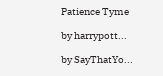Patience Tyme

by harrypott...

by SayThatYo...